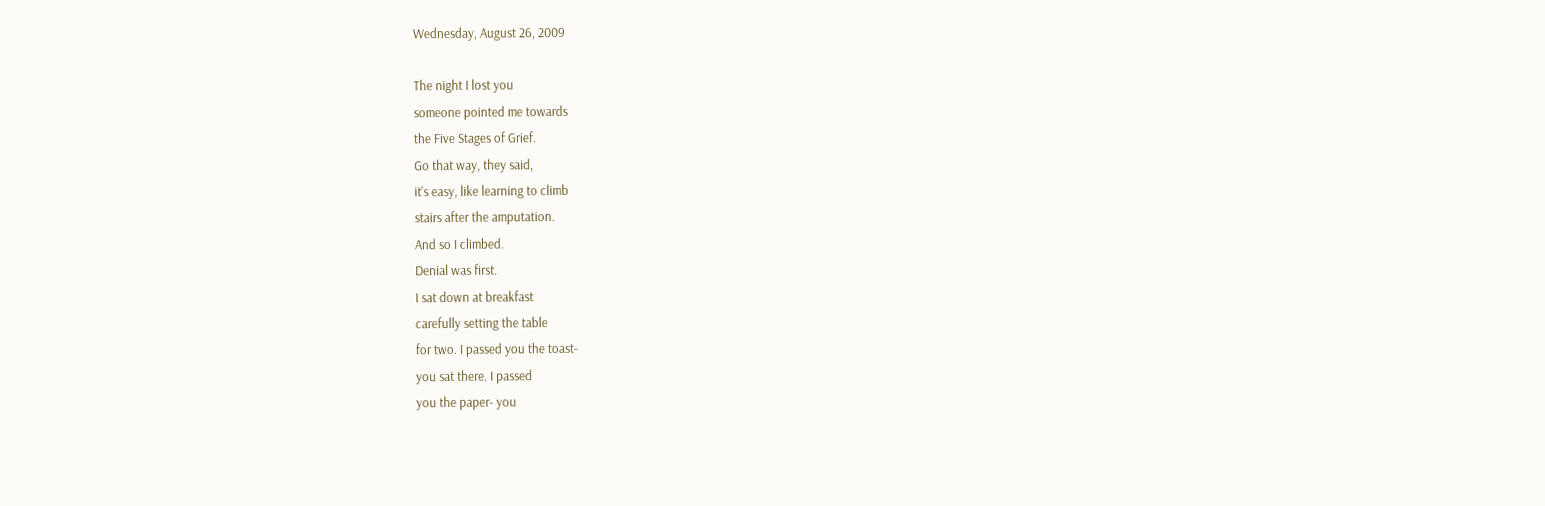Wednesday, August 26, 2009

The night I lost you
someone pointed me towards
the Five Stages of Grief.
Go that way, they said,
it's easy, like learning to climb
stairs after the amputation.
And so I climbed.
Denial was first.
I sat down at breakfast
carefully setting the table
for two. I passed you the toast-
you sat there. I passed
you the paper- you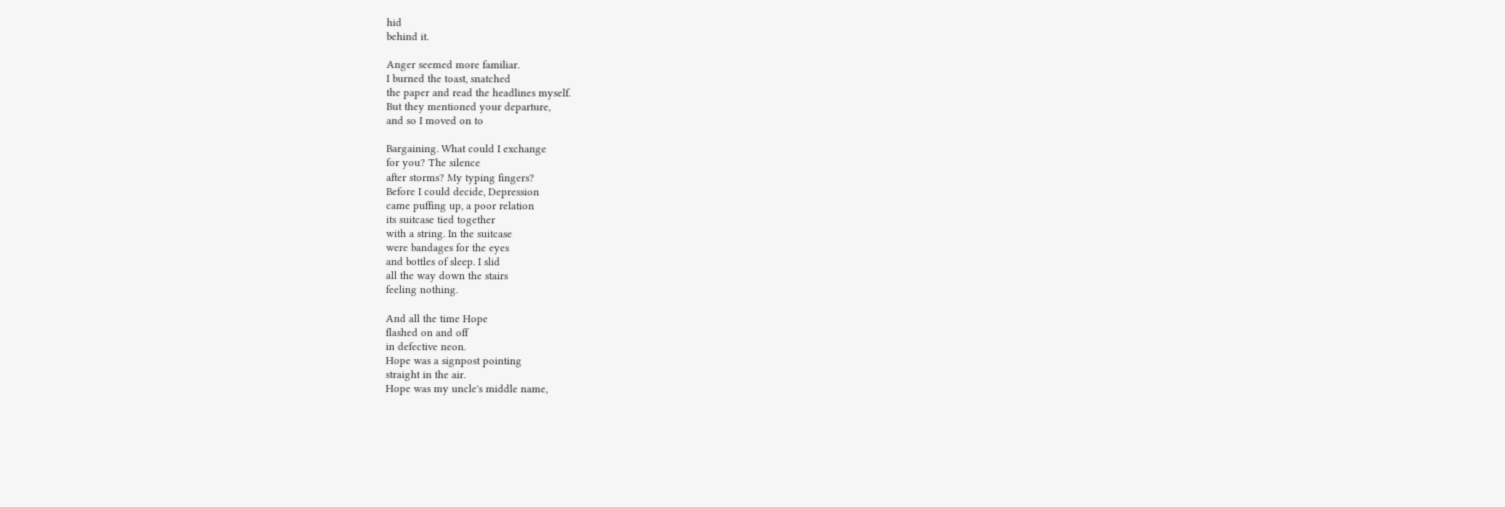hid
behind it.

Anger seemed more familiar.
I burned the toast, snatched
the paper and read the headlines myself.
But they mentioned your departure,
and so I moved on to

Bargaining. What could I exchange
for you? The silence
after storms? My typing fingers?
Before I could decide, Depression
came puffing up, a poor relation
its suitcase tied together
with a string. In the suitcase
were bandages for the eyes
and bottles of sleep. I slid
all the way down the stairs
feeling nothing.

And all the time Hope
flashed on and off
in defective neon.
Hope was a signpost pointing
straight in the air.
Hope was my uncle's middle name,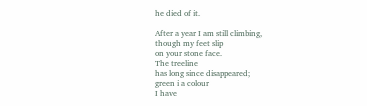he died of it.

After a year I am still climbing,
though my feet slip
on your stone face.
The treeline
has long since disappeared;
green i a colour
I have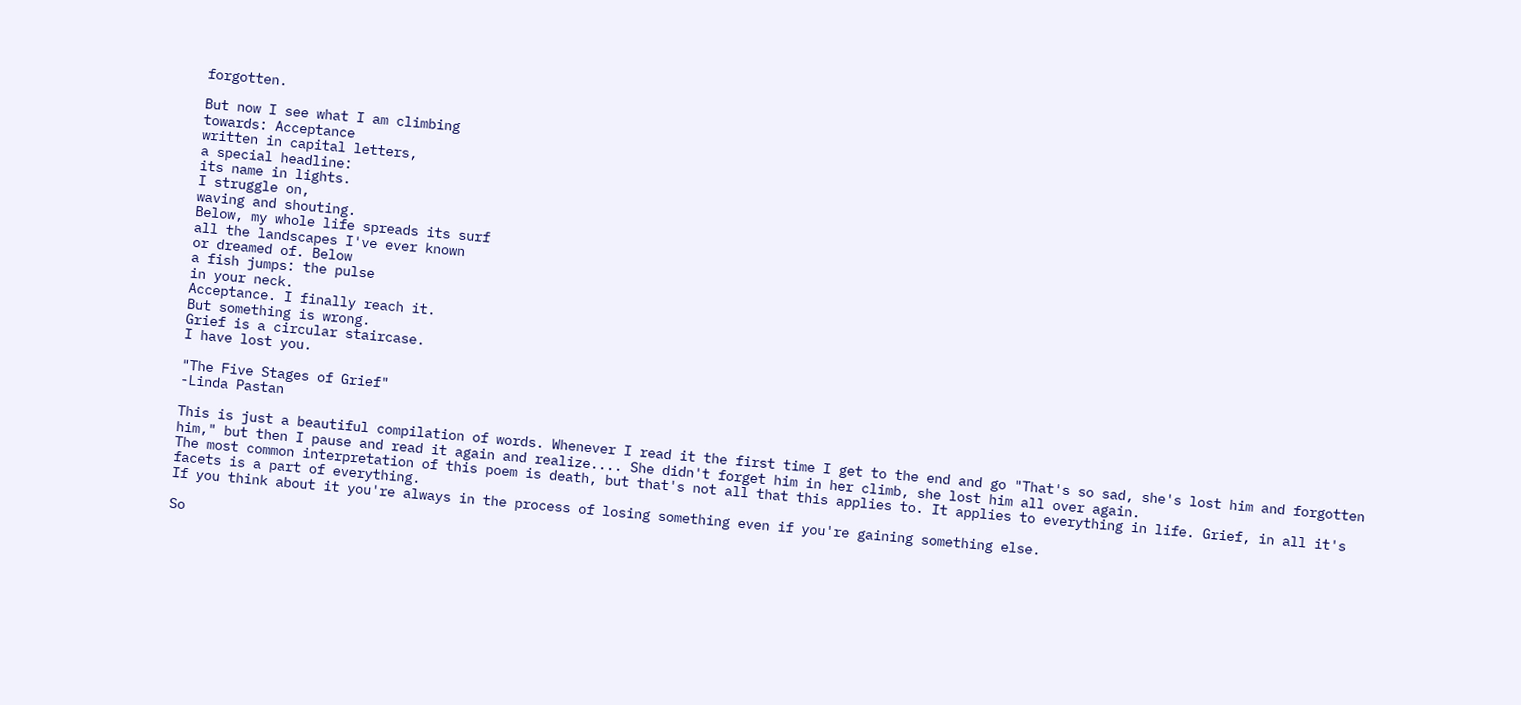forgotten.

But now I see what I am climbing
towards: Acceptance
written in capital letters,
a special headline:
its name in lights.
I struggle on,
waving and shouting.
Below, my whole life spreads its surf
all the landscapes I've ever known
or dreamed of. Below
a fish jumps: the pulse
in your neck.
Acceptance. I finally reach it.
But something is wrong.
Grief is a circular staircase.
I have lost you.

"The Five Stages of Grief"
-Linda Pastan

This is just a beautiful compilation of words. Whenever I read it the first time I get to the end and go "That's so sad, she's lost him and forgotten him," but then I pause and read it again and realize.... She didn't forget him in her climb, she lost him all over again.
The most common interpretation of this poem is death, but that's not all that this applies to. It applies to everything in life. Grief, in all it's facets is a part of everything.
If you think about it you're always in the process of losing something even if you're gaining something else.

So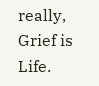really, Grief is Life.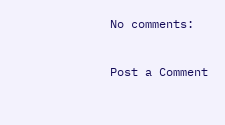No comments:

Post a Comment